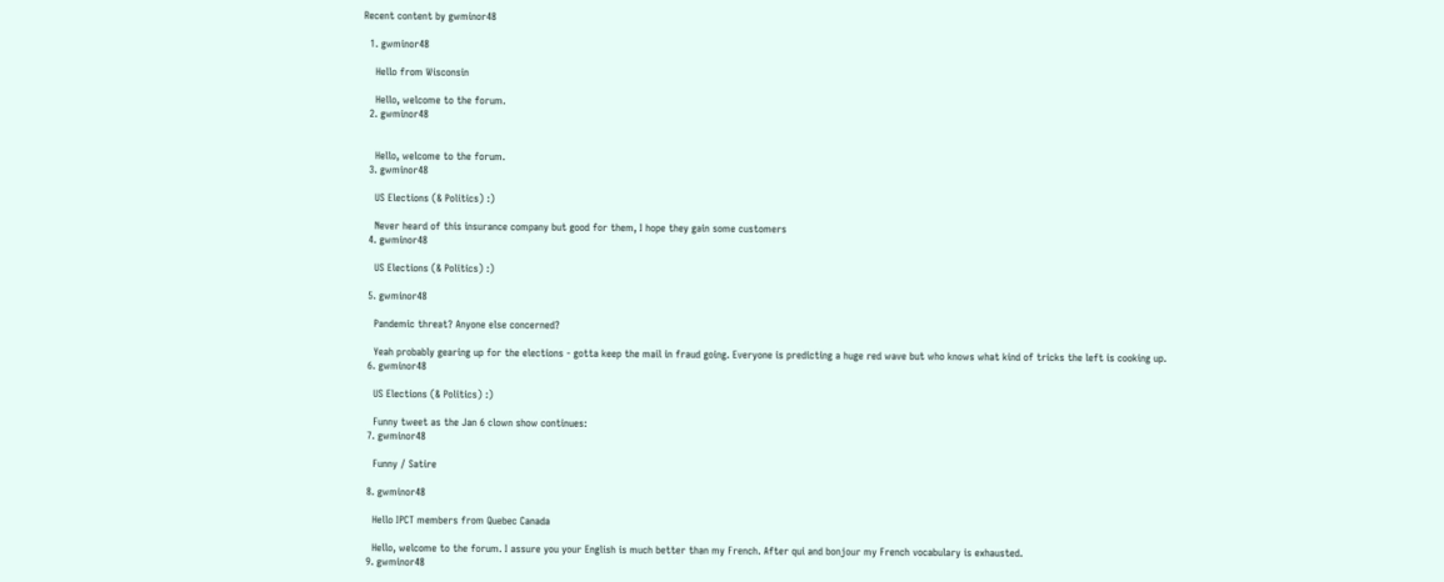Recent content by gwminor48

  1. gwminor48

    Hello from Wisconsin

    Hello, welcome to the forum.
  2. gwminor48


    Hello, welcome to the forum.
  3. gwminor48

    US Elections (& Politics) :)

    Never heard of this insurance company but good for them, I hope they gain some customers
  4. gwminor48

    US Elections (& Politics) :)

  5. gwminor48

    Pandemic threat? Anyone else concerned?

    Yeah probably gearing up for the elections - gotta keep the mail in fraud going. Everyone is predicting a huge red wave but who knows what kind of tricks the left is cooking up.
  6. gwminor48

    US Elections (& Politics) :)

    Funny tweet as the Jan 6 clown show continues:
  7. gwminor48

    Funny / Satire

  8. gwminor48

    Hello IPCT members from Quebec Canada

    Hello, welcome to the forum. I assure you your English is much better than my French. After qui and bonjour my French vocabulary is exhausted.
  9. gwminor48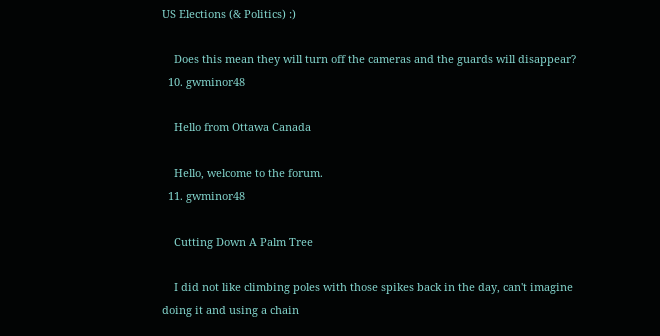US Elections (& Politics) :)

    Does this mean they will turn off the cameras and the guards will disappear?
  10. gwminor48

    Hello from Ottawa Canada

    Hello, welcome to the forum.
  11. gwminor48

    Cutting Down A Palm Tree

    I did not like climbing poles with those spikes back in the day, can't imagine doing it and using a chain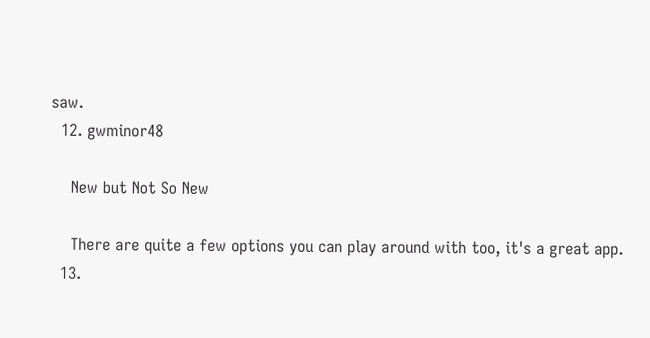saw.
  12. gwminor48

    New but Not So New

    There are quite a few options you can play around with too, it's a great app.
  13.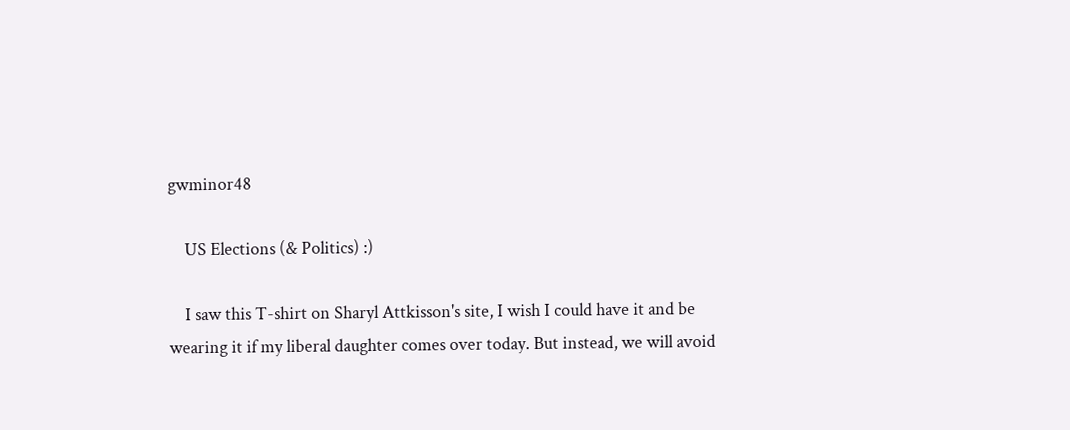gwminor48

    US Elections (& Politics) :)

    I saw this T-shirt on Sharyl Attkisson's site, I wish I could have it and be wearing it if my liberal daughter comes over today. But instead, we will avoid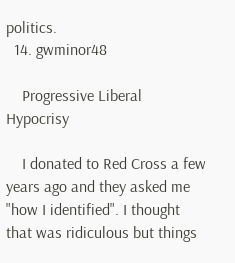politics.
  14. gwminor48

    Progressive Liberal Hypocrisy

    I donated to Red Cross a few years ago and they asked me "how I identified". I thought that was ridiculous but things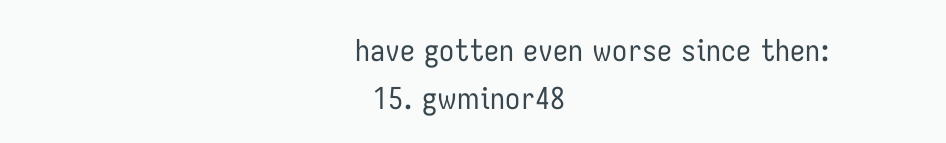have gotten even worse since then:
  15. gwminor48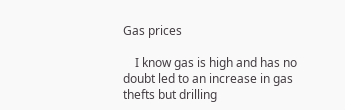Gas prices

    I know gas is high and has no doubt led to an increase in gas thefts but drilling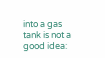into a gas tank is not a good idea: